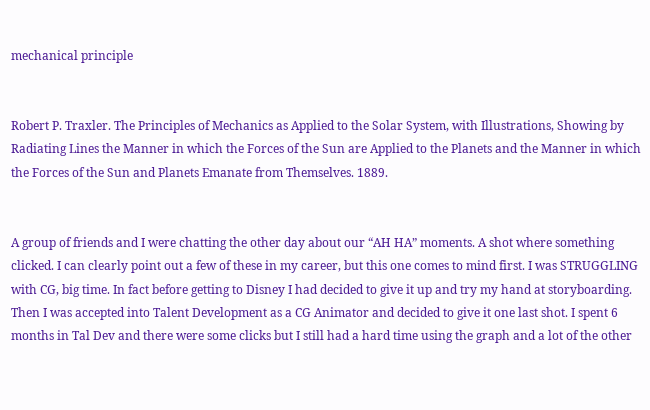mechanical principle


Robert P. Traxler. The Principles of Mechanics as Applied to the Solar System, with Illustrations, Showing by Radiating Lines the Manner in which the Forces of the Sun are Applied to the Planets and the Manner in which the Forces of the Sun and Planets Emanate from Themselves. 1889.


A group of friends and I were chatting the other day about our “AH HA” moments. A shot where something clicked. I can clearly point out a few of these in my career, but this one comes to mind first. I was STRUGGLING with CG, big time. In fact before getting to Disney I had decided to give it up and try my hand at storyboarding. Then I was accepted into Talent Development as a CG Animator and decided to give it one last shot. I spent 6 months in Tal Dev and there were some clicks but I still had a hard time using the graph and a lot of the other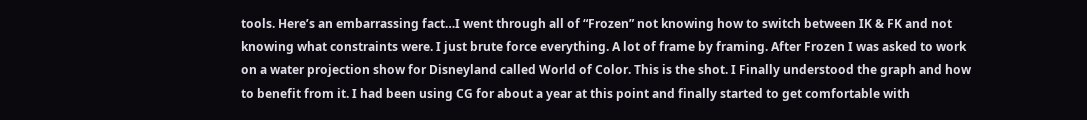tools. Here’s an embarrassing fact…I went through all of “Frozen” not knowing how to switch between IK & FK and not knowing what constraints were. I just brute force everything. A lot of frame by framing. After Frozen I was asked to work on a water projection show for Disneyland called World of Color. This is the shot. I Finally understood the graph and how to benefit from it. I had been using CG for about a year at this point and finally started to get comfortable with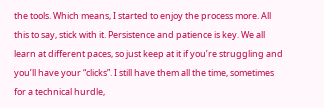the tools. Which means, I started to enjoy the process more. All this to say, stick with it. Persistence and patience is key. We all learn at different paces, so just keep at it if you’re struggling and you’ll have your “clicks”. I still have them all the time, sometimes for a technical hurdle,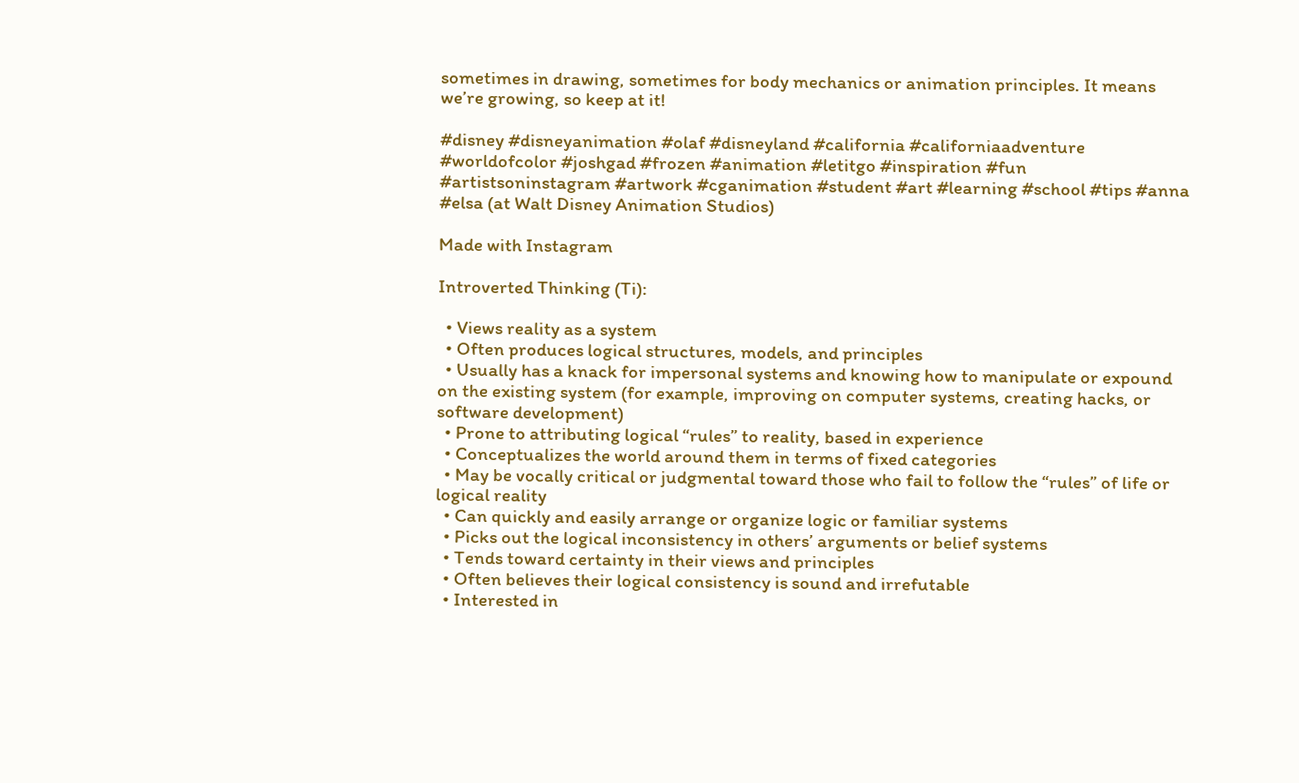sometimes in drawing, sometimes for body mechanics or animation principles. It means we’re growing, so keep at it!

#disney #disneyanimation #olaf #disneyland #california #californiaadventure #worldofcolor #joshgad #frozen #animation #letitgo #inspiration #fun #artistsoninstagram #artwork #cganimation #student #art #learning #school #tips #anna #elsa (at Walt Disney Animation Studios)

Made with Instagram

Introverted Thinking (Ti):

  • Views reality as a system
  • Often produces logical structures, models, and principles
  • Usually has a knack for impersonal systems and knowing how to manipulate or expound on the existing system (for example, improving on computer systems, creating hacks, or software development)
  • Prone to attributing logical “rules” to reality, based in experience
  • Conceptualizes the world around them in terms of fixed categories
  • May be vocally critical or judgmental toward those who fail to follow the “rules” of life or logical reality
  • Can quickly and easily arrange or organize logic or familiar systems
  • Picks out the logical inconsistency in others’ arguments or belief systems
  • Tends toward certainty in their views and principles
  • Often believes their logical consistency is sound and irrefutable
  • Interested in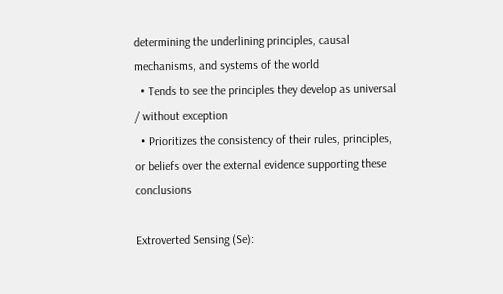determining the underlining principles, causal mechanisms, and systems of the world
  • Tends to see the principles they develop as universal / without exception
  • Prioritizes the consistency of their rules, principles, or beliefs over the external evidence supporting these conclusions

Extroverted Sensing (Se):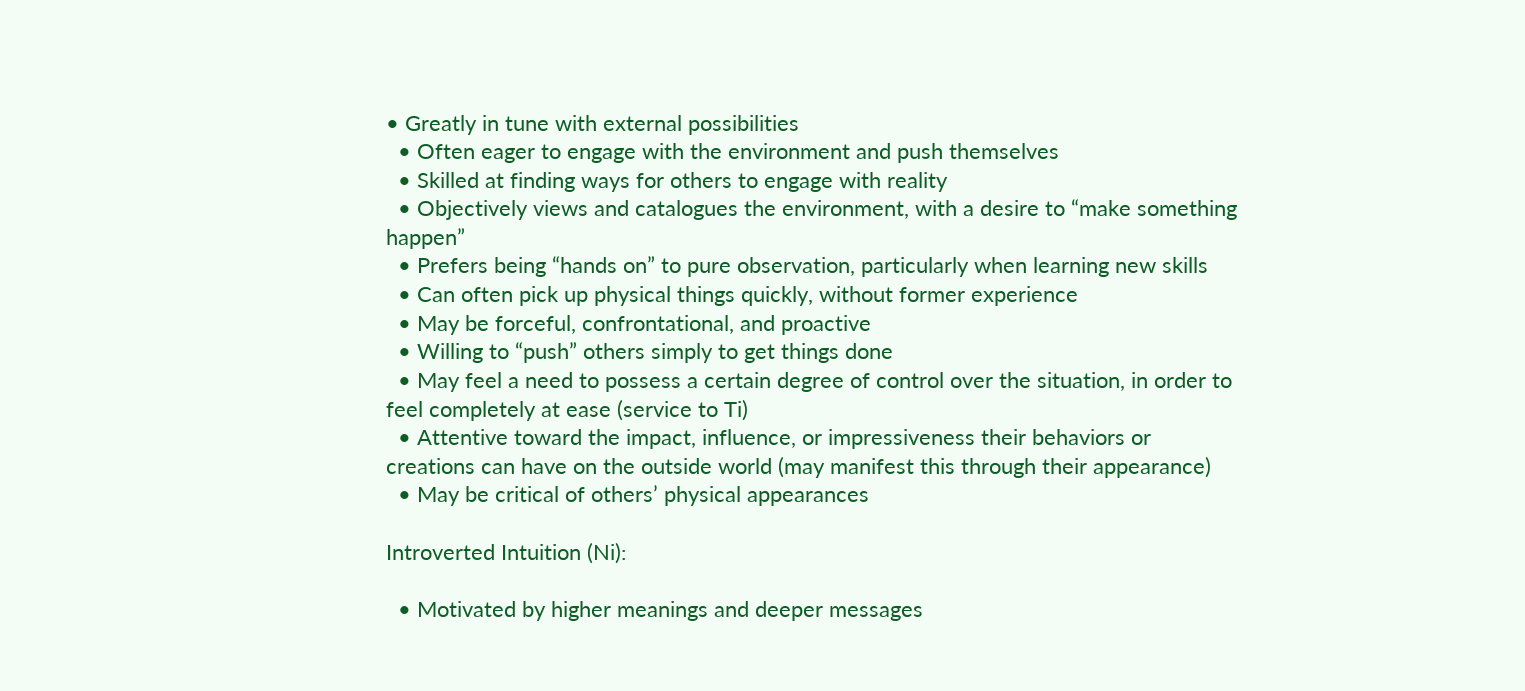• Greatly in tune with external possibilities
  • Often eager to engage with the environment and push themselves
  • Skilled at finding ways for others to engage with reality
  • Objectively views and catalogues the environment, with a desire to “make something happen”
  • Prefers being “hands on” to pure observation, particularly when learning new skills
  • Can often pick up physical things quickly, without former experience
  • May be forceful, confrontational, and proactive
  • Willing to “push” others simply to get things done
  • May feel a need to possess a certain degree of control over the situation, in order to feel completely at ease (service to Ti)
  • Attentive toward the impact, influence, or impressiveness their behaviors or creations can have on the outside world (may manifest this through their appearance)
  • May be critical of others’ physical appearances

Introverted Intuition (Ni):

  • Motivated by higher meanings and deeper messages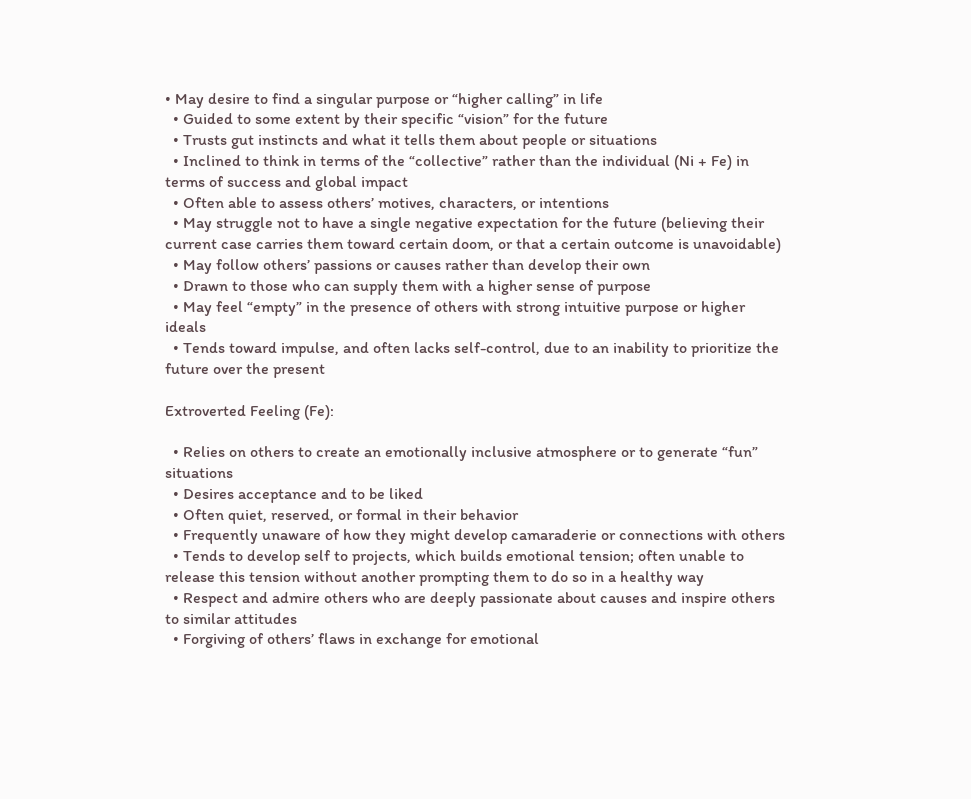• May desire to find a singular purpose or “higher calling” in life
  • Guided to some extent by their specific “vision” for the future
  • Trusts gut instincts and what it tells them about people or situations
  • Inclined to think in terms of the “collective” rather than the individual (Ni + Fe) in terms of success and global impact
  • Often able to assess others’ motives, characters, or intentions
  • May struggle not to have a single negative expectation for the future (believing their current case carries them toward certain doom, or that a certain outcome is unavoidable)
  • May follow others’ passions or causes rather than develop their own
  • Drawn to those who can supply them with a higher sense of purpose
  • May feel “empty” in the presence of others with strong intuitive purpose or higher ideals
  • Tends toward impulse, and often lacks self-control, due to an inability to prioritize the future over the present

Extroverted Feeling (Fe):

  • Relies on others to create an emotionally inclusive atmosphere or to generate “fun” situations
  • Desires acceptance and to be liked
  • Often quiet, reserved, or formal in their behavior
  • Frequently unaware of how they might develop camaraderie or connections with others
  • Tends to develop self to projects, which builds emotional tension; often unable to release this tension without another prompting them to do so in a healthy way
  • Respect and admire others who are deeply passionate about causes and inspire others to similar attitudes
  • Forgiving of others’ flaws in exchange for emotional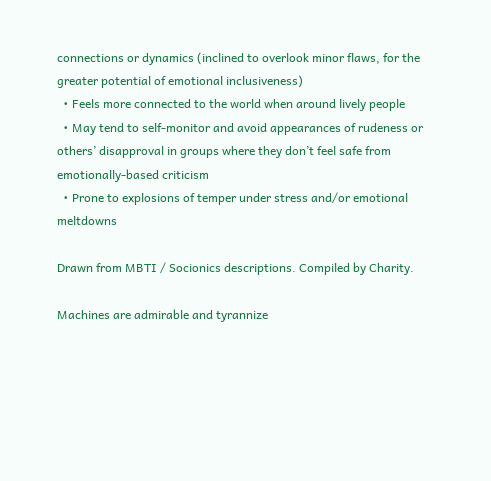connections or dynamics (inclined to overlook minor flaws, for the greater potential of emotional inclusiveness)
  • Feels more connected to the world when around lively people
  • May tend to self-monitor and avoid appearances of rudeness or others’ disapproval in groups where they don’t feel safe from emotionally-based criticism
  • Prone to explosions of temper under stress and/or emotional meltdowns

Drawn from MBTI / Socionics descriptions. Compiled by Charity.

Machines are admirable and tyrannize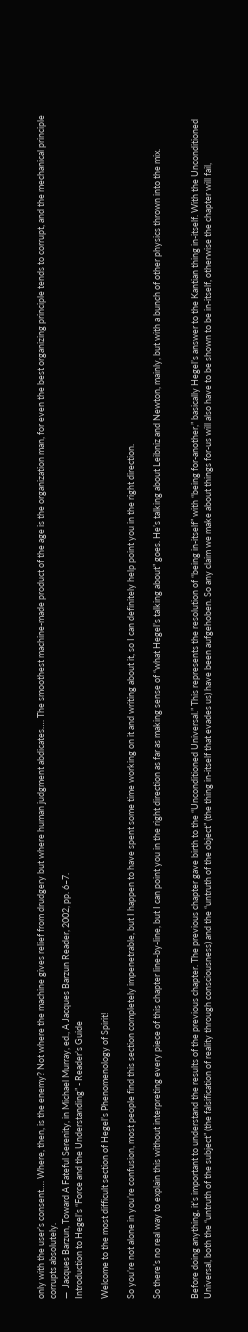only with the user’s consent…. Where, then, is the enemy? Not where the machine gives relief from drudgery but where human judgment abdicates…. The smoothest machine-made product of the age is the organization man, for even the best organizing principle tends to corrupt, and the mechanical principle corrupts absolutely.
—  Jacques Barzun, Toward A Fateful Serenity, in Michael Murray, ed., A Jacques Barzun Reader, 2002, pp. 6–7.
Introduction to Hegel’s “Force and the Understanding” - Reader’s Guide

Welcome to the most difficult section of Hegel’s Phenomenology of Spirit!

So you’re not alone in you’re confusion, most people find this section completely impenetrable, but I happen to have spent some time working on it and writing about it, so I can definitely help point you in the right direction.

So there’s no real way to explain this without interpreting every piece of this chapter line-by-line, but I can point you in the right direction as far as making sense of “what Hegel’s talking about” goes. He’s talking about Leibniz and Newton, mainly, but with a bunch of other physics thrown into the mix.


Before doing anything, it’s important to understand the results of the previous chapter. The previous chapter gave birth to the “Unconditioned Universal.” This represents the resolution of “being in-itself” with “being for-another,” basically Hegel’s answer to the Kantian thing in-itself. With the Unconditioned Universal, both the “untruth of the subject” (the falsification of reality through consciousness) and the “untruth of the object” (the thing in-itself that evades us) have been aufgehoben. So any claim we make about things for-us will also have to be shown to be in-itself, otherwise the chapter will fail,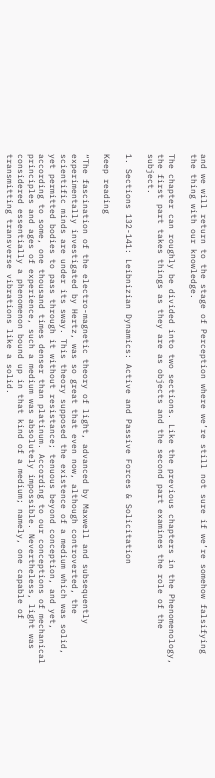and we will return to the stage of Perception where we’re still not sure if we’re somehow falsifying the thing with our knowledge.

The chapter can roughly be divided into two sections. Like the previous chapters in the Phenomenology, the first part takes things as they are as objects and the second part examines the role of the subject.

1. Sections 132-141: Leibnizian Dynamics: Active and Passive Forces & Solicitation

Keep reading

“The fascination of the electro-magnetic theory of light, advanced by Maxwell and subsequently experimentally investigated by Hertz, was so great that even now, although controverted, the scientific minds are under its sway. This theory supposed the existence of a medium which was solid, yet permitted bodies to pass through it without resistance; tenuous beyond conception, and yet, according to some, one thousand times denser than platinum. According to our conceptions of mechanical principles and ages of experience, such a medium was absolutely impossible. Nevertheless, light was considered essentially a phenomenon bound up in that kind of a medium; namely, one capable of transmitting transverse vibrations like a solid.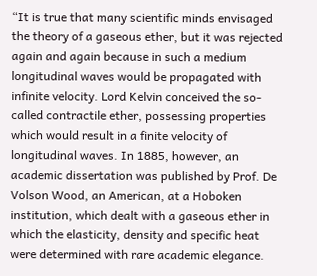“It is true that many scientific minds envisaged the theory of a gaseous ether, but it was rejected again and again because in such a medium longitudinal waves would be propagated with infinite velocity. Lord Kelvin conceived the so-called contractile ether, possessing properties which would result in a finite velocity of longitudinal waves. In 1885, however, an academic dissertation was published by Prof. De Volson Wood, an American, at a Hoboken institution, which dealt with a gaseous ether in which the elasticity, density and specific heat were determined with rare academic elegance.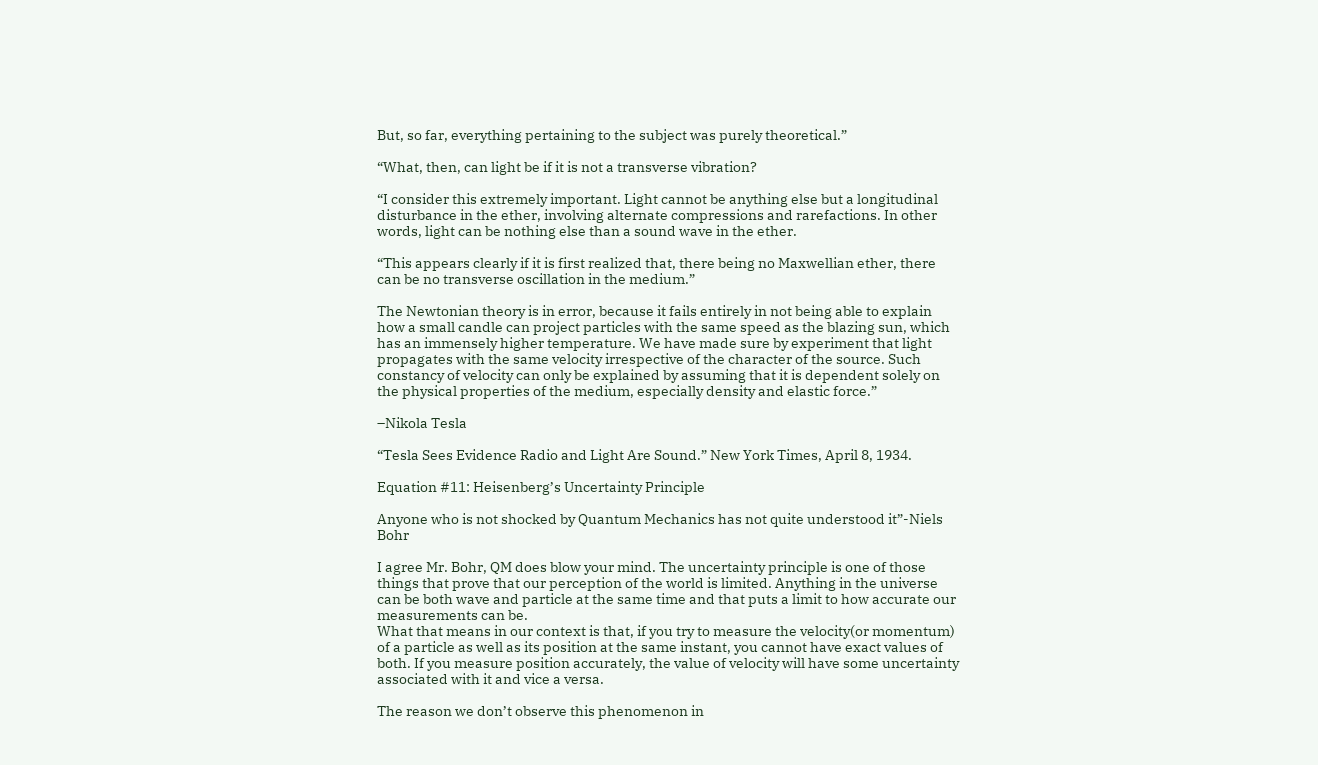But, so far, everything pertaining to the subject was purely theoretical.”

“What, then, can light be if it is not a transverse vibration?

“I consider this extremely important. Light cannot be anything else but a longitudinal disturbance in the ether, involving alternate compressions and rarefactions. In other words, light can be nothing else than a sound wave in the ether.

“This appears clearly if it is first realized that, there being no Maxwellian ether, there can be no transverse oscillation in the medium.”

The Newtonian theory is in error, because it fails entirely in not being able to explain how a small candle can project particles with the same speed as the blazing sun, which has an immensely higher temperature. We have made sure by experiment that light propagates with the same velocity irrespective of the character of the source. Such constancy of velocity can only be explained by assuming that it is dependent solely on the physical properties of the medium, especially density and elastic force.”

–Nikola Tesla

“Tesla Sees Evidence Radio and Light Are Sound.” New York Times, April 8, 1934.

Equation #11: Heisenberg’s Uncertainty Principle

Anyone who is not shocked by Quantum Mechanics has not quite understood it”-Niels Bohr

I agree Mr. Bohr, QM does blow your mind. The uncertainty principle is one of those things that prove that our perception of the world is limited. Anything in the universe can be both wave and particle at the same time and that puts a limit to how accurate our measurements can be.
What that means in our context is that, if you try to measure the velocity(or momentum) of a particle as well as its position at the same instant, you cannot have exact values of both. If you measure position accurately, the value of velocity will have some uncertainty associated with it and vice a versa.

The reason we don’t observe this phenomenon in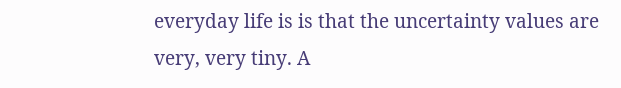everyday life is is that the uncertainty values are very, very tiny. A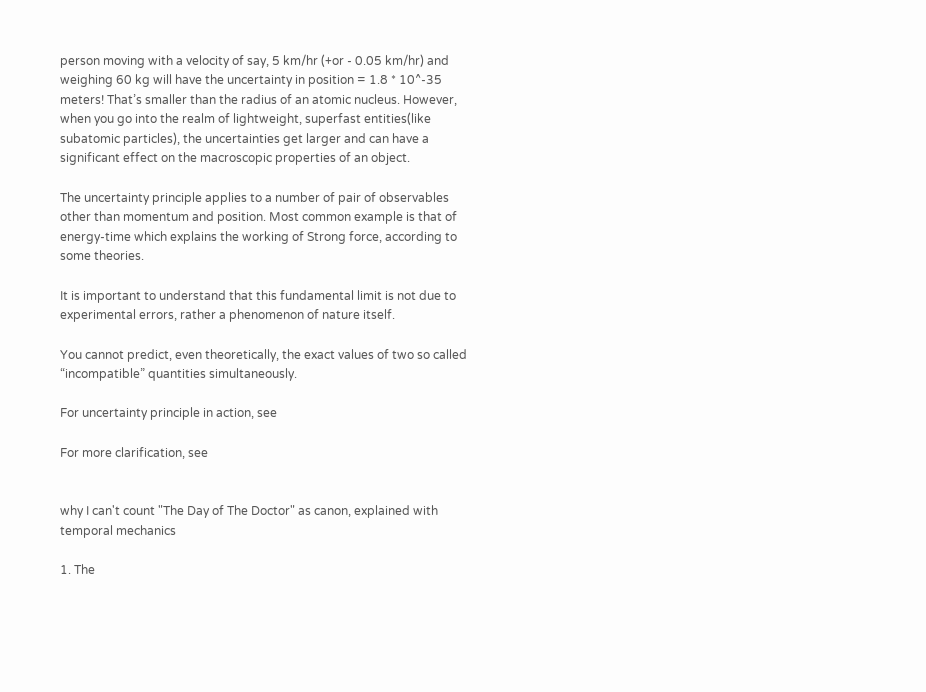person moving with a velocity of say, 5 km/hr (+or - 0.05 km/hr) and weighing 60 kg will have the uncertainty in position = 1.8 * 10^-35 meters! That’s smaller than the radius of an atomic nucleus. However, when you go into the realm of lightweight, superfast entities(like subatomic particles), the uncertainties get larger and can have a significant effect on the macroscopic properties of an object.

The uncertainty principle applies to a number of pair of observables other than momentum and position. Most common example is that of energy-time which explains the working of Strong force, according to some theories.

It is important to understand that this fundamental limit is not due to experimental errors, rather a phenomenon of nature itself.

You cannot predict, even theoretically, the exact values of two so called “incompatible” quantities simultaneously.

For uncertainty principle in action, see

For more clarification, see


why I can't count "The Day of The Doctor" as canon, explained with temporal mechanics

1. The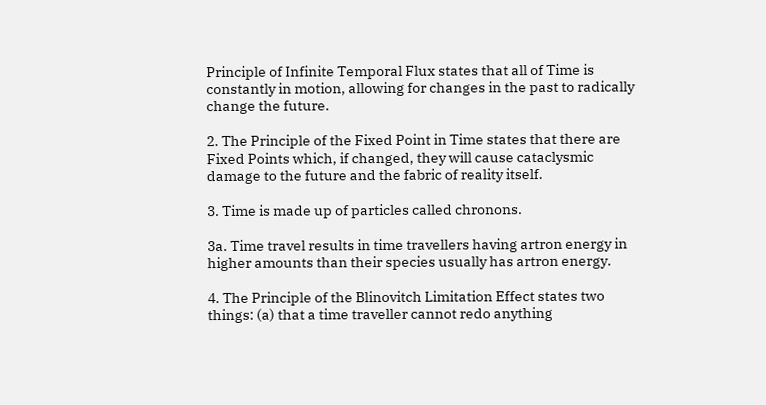Principle of Infinite Temporal Flux states that all of Time is constantly in motion, allowing for changes in the past to radically change the future.

2. The Principle of the Fixed Point in Time states that there are Fixed Points which, if changed, they will cause cataclysmic damage to the future and the fabric of reality itself.

3. Time is made up of particles called chronons.

3a. Time travel results in time travellers having artron energy in higher amounts than their species usually has artron energy.

4. The Principle of the Blinovitch Limitation Effect states two things: (a) that a time traveller cannot redo anything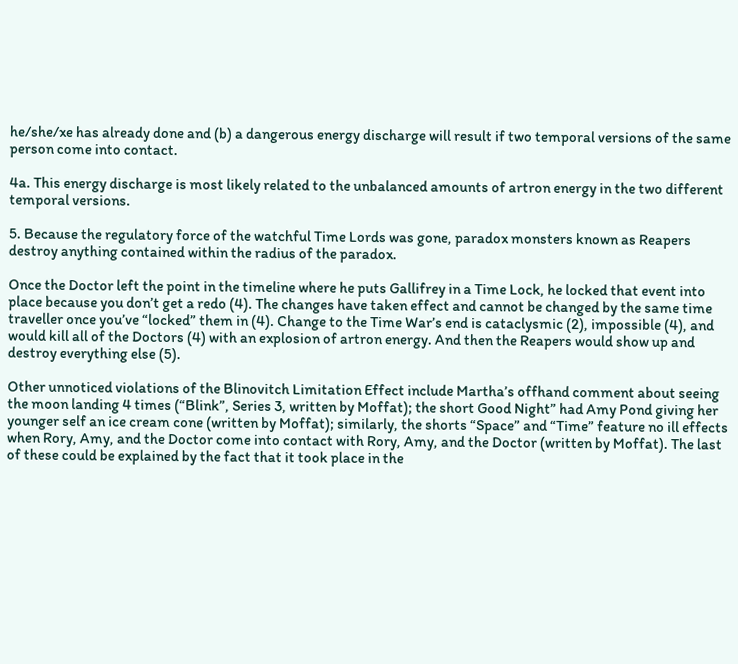he/she/xe has already done and (b) a dangerous energy discharge will result if two temporal versions of the same person come into contact.

4a. This energy discharge is most likely related to the unbalanced amounts of artron energy in the two different temporal versions.

5. Because the regulatory force of the watchful Time Lords was gone, paradox monsters known as Reapers destroy anything contained within the radius of the paradox.

Once the Doctor left the point in the timeline where he puts Gallifrey in a Time Lock, he locked that event into place because you don’t get a redo (4). The changes have taken effect and cannot be changed by the same time traveller once you’ve “locked” them in (4). Change to the Time War’s end is cataclysmic (2), impossible (4), and would kill all of the Doctors (4) with an explosion of artron energy. And then the Reapers would show up and destroy everything else (5).

Other unnoticed violations of the Blinovitch Limitation Effect include Martha’s offhand comment about seeing the moon landing 4 times (“Blink”, Series 3, written by Moffat); the short Good Night” had Amy Pond giving her younger self an ice cream cone (written by Moffat); similarly, the shorts “Space” and “Time” feature no ill effects when Rory, Amy, and the Doctor come into contact with Rory, Amy, and the Doctor (written by Moffat). The last of these could be explained by the fact that it took place in the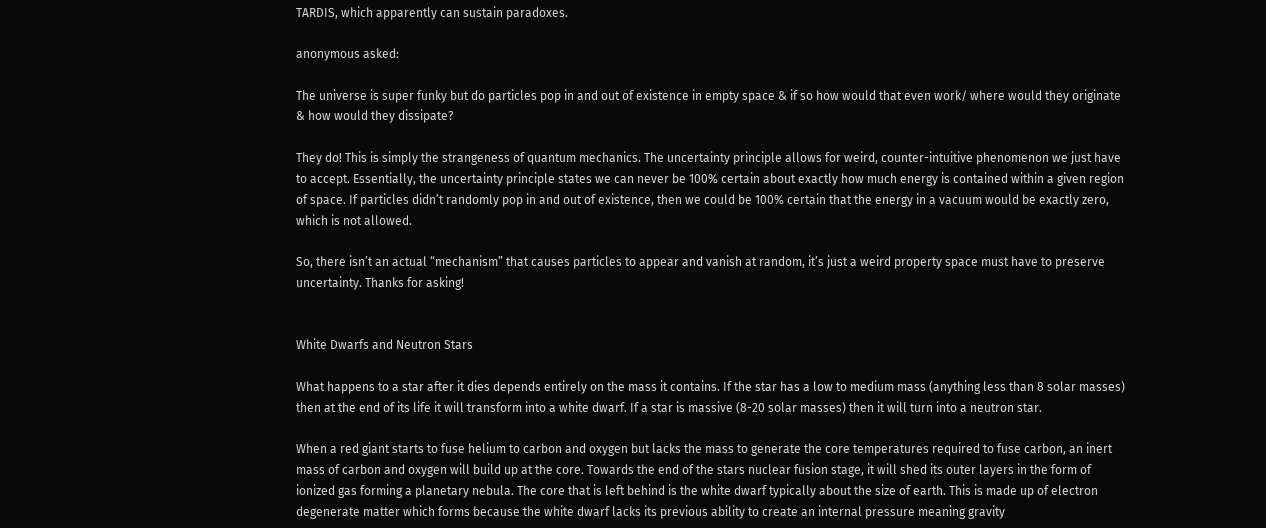TARDIS, which apparently can sustain paradoxes.

anonymous asked:

The universe is super funky but do particles pop in and out of existence in empty space & if so how would that even work/ where would they originate & how would they dissipate?

They do! This is simply the strangeness of quantum mechanics. The uncertainty principle allows for weird, counter-intuitive phenomenon we just have to accept. Essentially, the uncertainty principle states we can never be 100% certain about exactly how much energy is contained within a given region of space. If particles didn’t randomly pop in and out of existence, then we could be 100% certain that the energy in a vacuum would be exactly zero, which is not allowed.

So, there isn’t an actual “mechanism” that causes particles to appear and vanish at random, it’s just a weird property space must have to preserve uncertainty. Thanks for asking!


White Dwarfs and Neutron Stars

What happens to a star after it dies depends entirely on the mass it contains. If the star has a low to medium mass (anything less than 8 solar masses) then at the end of its life it will transform into a white dwarf. If a star is massive (8-20 solar masses) then it will turn into a neutron star.

When a red giant starts to fuse helium to carbon and oxygen but lacks the mass to generate the core temperatures required to fuse carbon, an inert mass of carbon and oxygen will build up at the core. Towards the end of the stars nuclear fusion stage, it will shed its outer layers in the form of ionized gas forming a planetary nebula. The core that is left behind is the white dwarf typically about the size of earth. This is made up of electron degenerate matter which forms because the white dwarf lacks its previous ability to create an internal pressure meaning gravity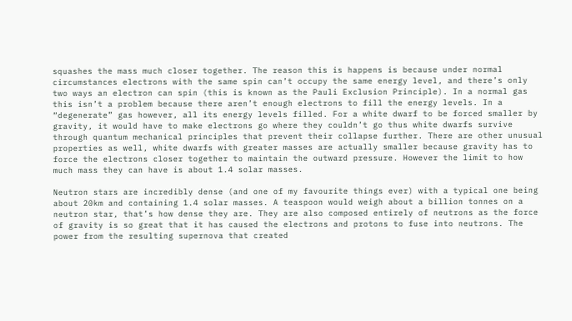squashes the mass much closer together. The reason this is happens is because under normal circumstances electrons with the same spin can’t occupy the same energy level, and there’s only two ways an electron can spin (this is known as the Pauli Exclusion Principle). In a normal gas this isn’t a problem because there aren’t enough electrons to fill the energy levels. In a “degenerate” gas however, all its energy levels filled. For a white dwarf to be forced smaller by gravity, it would have to make electrons go where they couldn’t go thus white dwarfs survive through quantum mechanical principles that prevent their collapse further. There are other unusual properties as well, white dwarfs with greater masses are actually smaller because gravity has to force the electrons closer together to maintain the outward pressure. However the limit to how much mass they can have is about 1.4 solar masses.

Neutron stars are incredibly dense (and one of my favourite things ever) with a typical one being about 20km and containing 1.4 solar masses. A teaspoon would weigh about a billion tonnes on a neutron star, that’s how dense they are. They are also composed entirely of neutrons as the force of gravity is so great that it has caused the electrons and protons to fuse into neutrons. The power from the resulting supernova that created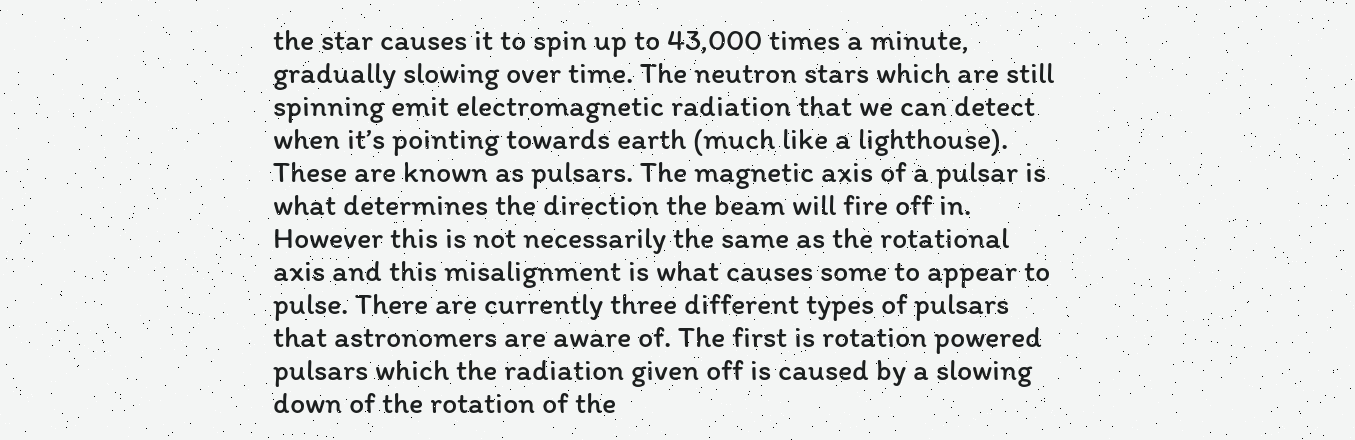the star causes it to spin up to 43,000 times a minute, gradually slowing over time. The neutron stars which are still spinning emit electromagnetic radiation that we can detect when it’s pointing towards earth (much like a lighthouse). These are known as pulsars. The magnetic axis of a pulsar is what determines the direction the beam will fire off in. However this is not necessarily the same as the rotational axis and this misalignment is what causes some to appear to pulse. There are currently three different types of pulsars that astronomers are aware of. The first is rotation powered pulsars which the radiation given off is caused by a slowing down of the rotation of the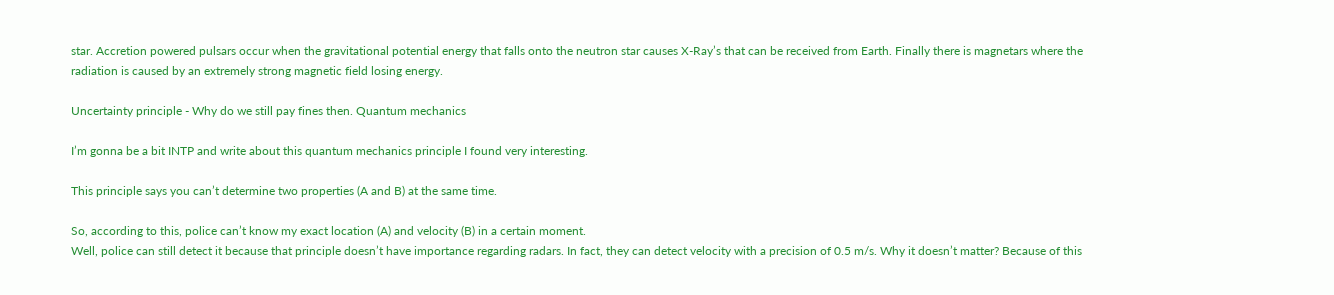star. Accretion powered pulsars occur when the gravitational potential energy that falls onto the neutron star causes X-Ray’s that can be received from Earth. Finally there is magnetars where the radiation is caused by an extremely strong magnetic field losing energy.

Uncertainty principle - Why do we still pay fines then. Quantum mechanics

I’m gonna be a bit INTP and write about this quantum mechanics principle I found very interesting.

This principle says you can’t determine two properties (A and B) at the same time.

So, according to this, police can’t know my exact location (A) and velocity (B) in a certain moment.
Well, police can still detect it because that principle doesn’t have importance regarding radars. In fact, they can detect velocity with a precision of 0.5 m/s. Why it doesn’t matter? Because of this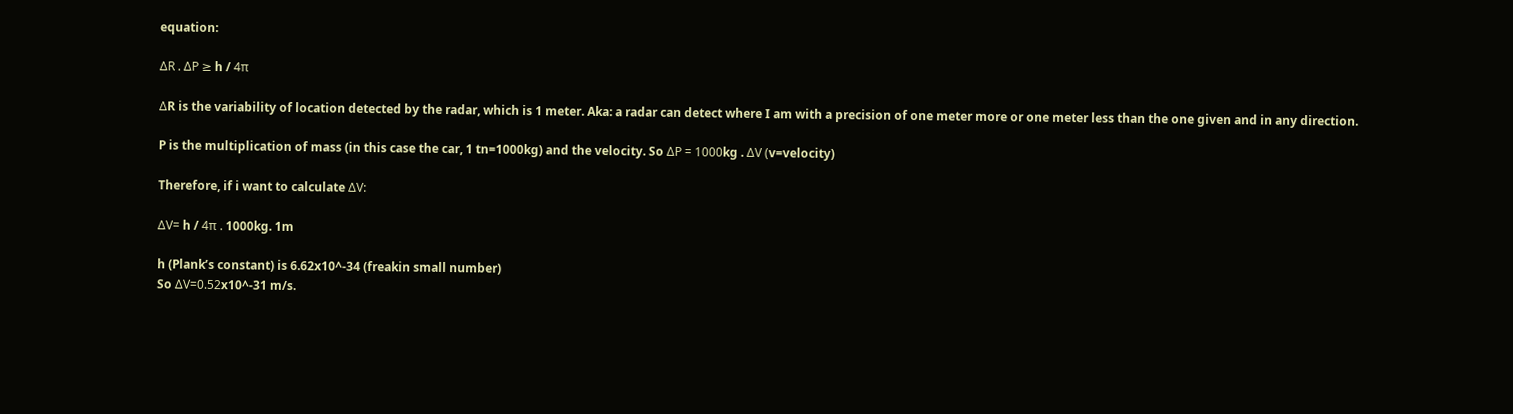equation:

ΔR . ΔP ≥ h / 4π

ΔR is the variability of location detected by the radar, which is 1 meter. Aka: a radar can detect where I am with a precision of one meter more or one meter less than the one given and in any direction.

P is the multiplication of mass (in this case the car, 1 tn=1000kg) and the velocity. So ΔP = 1000kg . ΔV (v=velocity)

Therefore, if i want to calculate ΔV:

ΔV= h / 4π . 1000kg. 1m

h (Plank’s constant) is 6.62x10^-34 (freakin small number)
So ΔV=0.52x10^-31 m/s.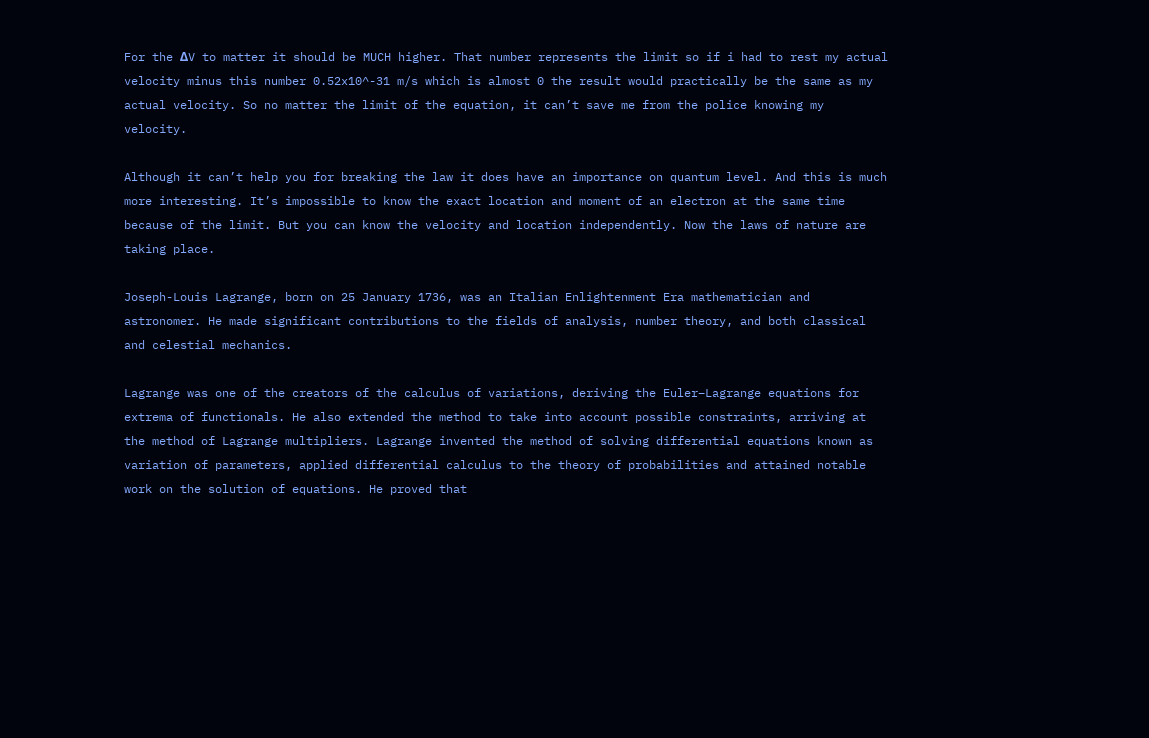For the ΔV to matter it should be MUCH higher. That number represents the limit so if i had to rest my actual velocity minus this number 0.52x10^-31 m/s which is almost 0 the result would practically be the same as my actual velocity. So no matter the limit of the equation, it can’t save me from the police knowing my velocity.

Although it can’t help you for breaking the law it does have an importance on quantum level. And this is much more interesting. It’s impossible to know the exact location and moment of an electron at the same time because of the limit. But you can know the velocity and location independently. Now the laws of nature are taking place.

Joseph-Louis Lagrange, born on 25 January 1736, was an Italian Enlightenment Era mathematician and astronomer. He made significant contributions to the fields of analysis, number theory, and both classical and celestial mechanics.

Lagrange was one of the creators of the calculus of variations, deriving the Euler–Lagrange equations for extrema of functionals. He also extended the method to take into account possible constraints, arriving at the method of Lagrange multipliers. Lagrange invented the method of solving differential equations known as variation of parameters, applied differential calculus to the theory of probabilities and attained notable work on the solution of equations. He proved that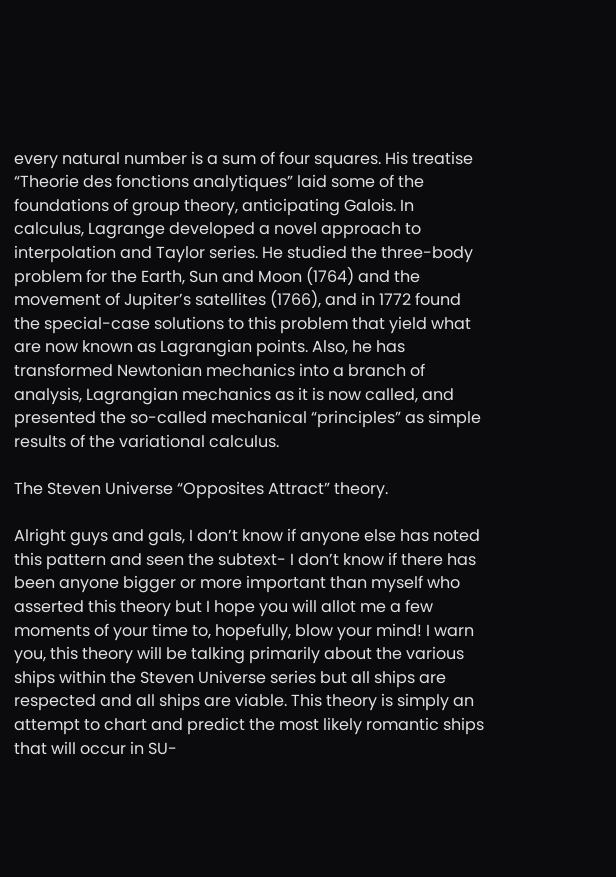every natural number is a sum of four squares. His treatise “Theorie des fonctions analytiques” laid some of the foundations of group theory, anticipating Galois. In calculus, Lagrange developed a novel approach to interpolation and Taylor series. He studied the three-body problem for the Earth, Sun and Moon (1764) and the movement of Jupiter’s satellites (1766), and in 1772 found the special-case solutions to this problem that yield what are now known as Lagrangian points. Also, he has transformed Newtonian mechanics into a branch of analysis, Lagrangian mechanics as it is now called, and presented the so-called mechanical “principles” as simple results of the variational calculus.

The Steven Universe “Opposites Attract” theory.

Alright guys and gals, I don’t know if anyone else has noted this pattern and seen the subtext- I don’t know if there has been anyone bigger or more important than myself who asserted this theory but I hope you will allot me a few moments of your time to, hopefully, blow your mind! I warn you, this theory will be talking primarily about the various ships within the Steven Universe series but all ships are respected and all ships are viable. This theory is simply an attempt to chart and predict the most likely romantic ships that will occur in SU-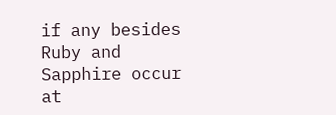if any besides Ruby and Sapphire occur at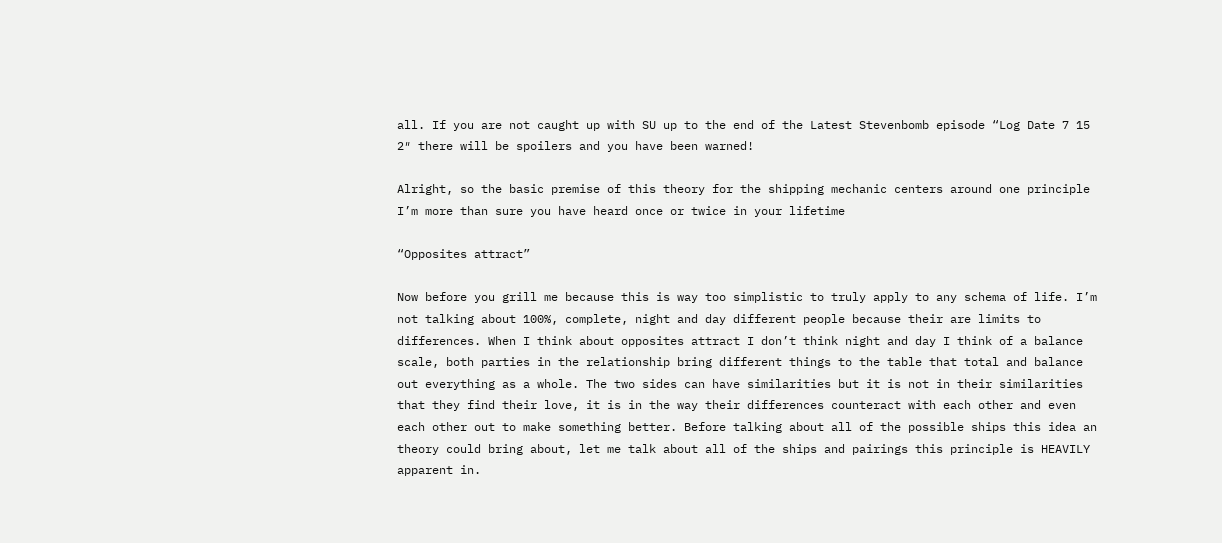all. If you are not caught up with SU up to the end of the Latest Stevenbomb episode “Log Date 7 15 2″ there will be spoilers and you have been warned!

Alright, so the basic premise of this theory for the shipping mechanic centers around one principle I’m more than sure you have heard once or twice in your lifetime

“Opposites attract”

Now before you grill me because this is way too simplistic to truly apply to any schema of life. I’m not talking about 100%, complete, night and day different people because their are limits to differences. When I think about opposites attract I don’t think night and day I think of a balance scale, both parties in the relationship bring different things to the table that total and balance out everything as a whole. The two sides can have similarities but it is not in their similarities that they find their love, it is in the way their differences counteract with each other and even each other out to make something better. Before talking about all of the possible ships this idea an theory could bring about, let me talk about all of the ships and pairings this principle is HEAVILY apparent in.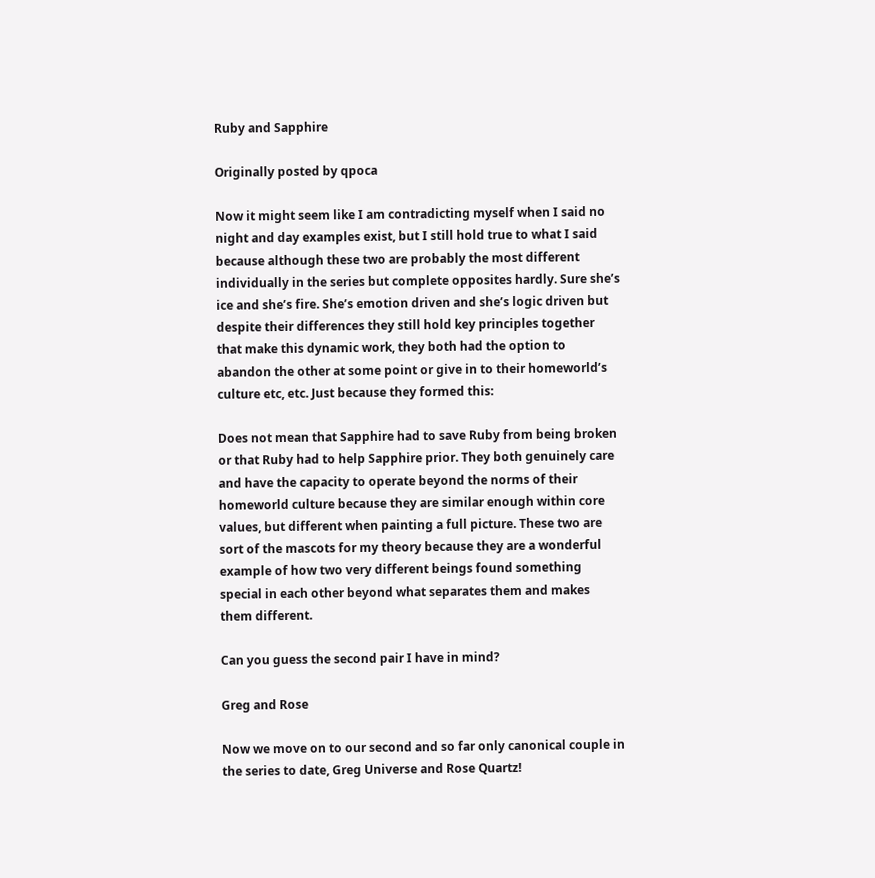Ruby and Sapphire

Originally posted by qpoca

Now it might seem like I am contradicting myself when I said no night and day examples exist, but I still hold true to what I said because although these two are probably the most different individually in the series but complete opposites hardly. Sure she’s ice and she’s fire. She’s emotion driven and she’s logic driven but despite their differences they still hold key principles together that make this dynamic work, they both had the option to abandon the other at some point or give in to their homeworld’s culture etc, etc. Just because they formed this:

Does not mean that Sapphire had to save Ruby from being broken or that Ruby had to help Sapphire prior. They both genuinely care and have the capacity to operate beyond the norms of their homeworld culture because they are similar enough within core values, but different when painting a full picture. These two are sort of the mascots for my theory because they are a wonderful example of how two very different beings found something special in each other beyond what separates them and makes them different.

Can you guess the second pair I have in mind?

Greg and Rose

Now we move on to our second and so far only canonical couple in the series to date, Greg Universe and Rose Quartz!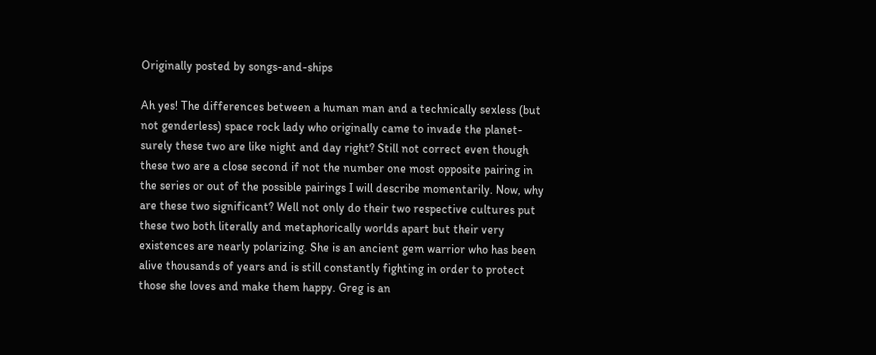Originally posted by songs-and-ships

Ah yes! The differences between a human man and a technically sexless (but not genderless) space rock lady who originally came to invade the planet- surely these two are like night and day right? Still not correct even though these two are a close second if not the number one most opposite pairing in the series or out of the possible pairings I will describe momentarily. Now, why are these two significant? Well not only do their two respective cultures put these two both literally and metaphorically worlds apart but their very existences are nearly polarizing. She is an ancient gem warrior who has been alive thousands of years and is still constantly fighting in order to protect those she loves and make them happy. Greg is an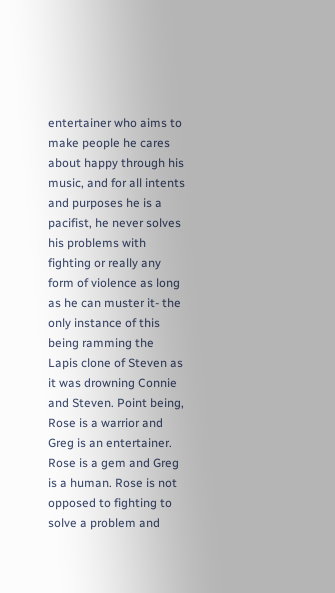entertainer who aims to make people he cares about happy through his music, and for all intents and purposes he is a pacifist, he never solves his problems with fighting or really any form of violence as long as he can muster it- the only instance of this being ramming the Lapis clone of Steven as it was drowning Connie and Steven. Point being, Rose is a warrior and Greg is an entertainer. Rose is a gem and Greg is a human. Rose is not opposed to fighting to solve a problem and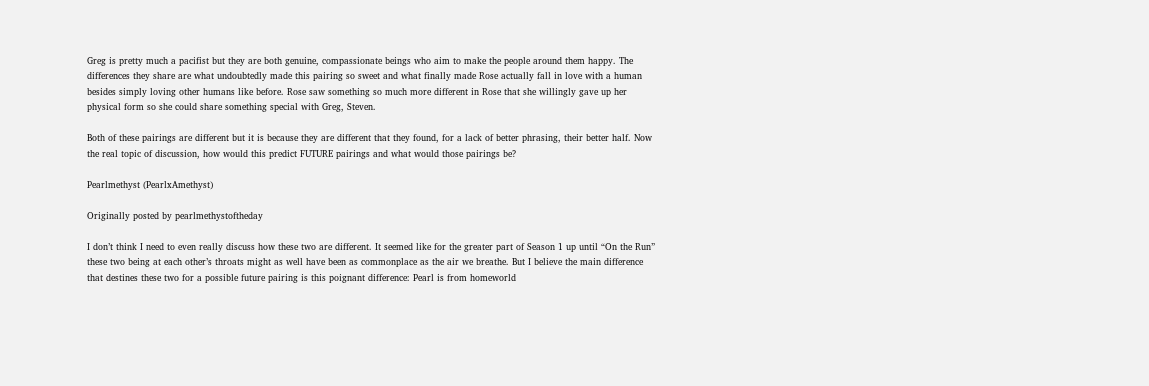Greg is pretty much a pacifist but they are both genuine, compassionate beings who aim to make the people around them happy. The differences they share are what undoubtedly made this pairing so sweet and what finally made Rose actually fall in love with a human besides simply loving other humans like before. Rose saw something so much more different in Rose that she willingly gave up her physical form so she could share something special with Greg, Steven.

Both of these pairings are different but it is because they are different that they found, for a lack of better phrasing, their better half. Now the real topic of discussion, how would this predict FUTURE pairings and what would those pairings be?

Pearlmethyst (PearlxAmethyst)

Originally posted by pearlmethystoftheday

I don’t think I need to even really discuss how these two are different. It seemed like for the greater part of Season 1 up until “On the Run” these two being at each other’s throats might as well have been as commonplace as the air we breathe. But I believe the main difference that destines these two for a possible future pairing is this poignant difference: Pearl is from homeworld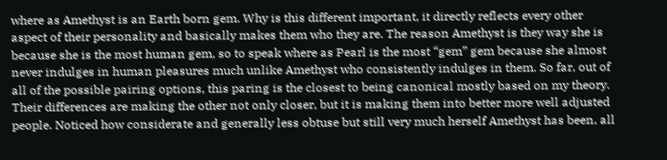where as Amethyst is an Earth born gem. Why is this different important, it directly reflects every other aspect of their personality and basically makes them who they are. The reason Amethyst is they way she is because she is the most human gem, so to speak where as Pearl is the most “gem” gem because she almost never indulges in human pleasures much unlike Amethyst who consistently indulges in them. So far, out of all of the possible pairing options, this paring is the closest to being canonical mostly based on my theory. Their differences are making the other not only closer, but it is making them into better more well adjusted people. Noticed how considerate and generally less obtuse but still very much herself Amethyst has been, all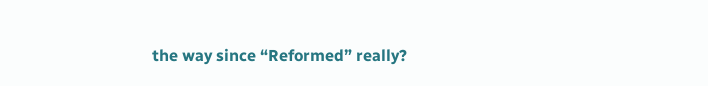the way since “Reformed” really?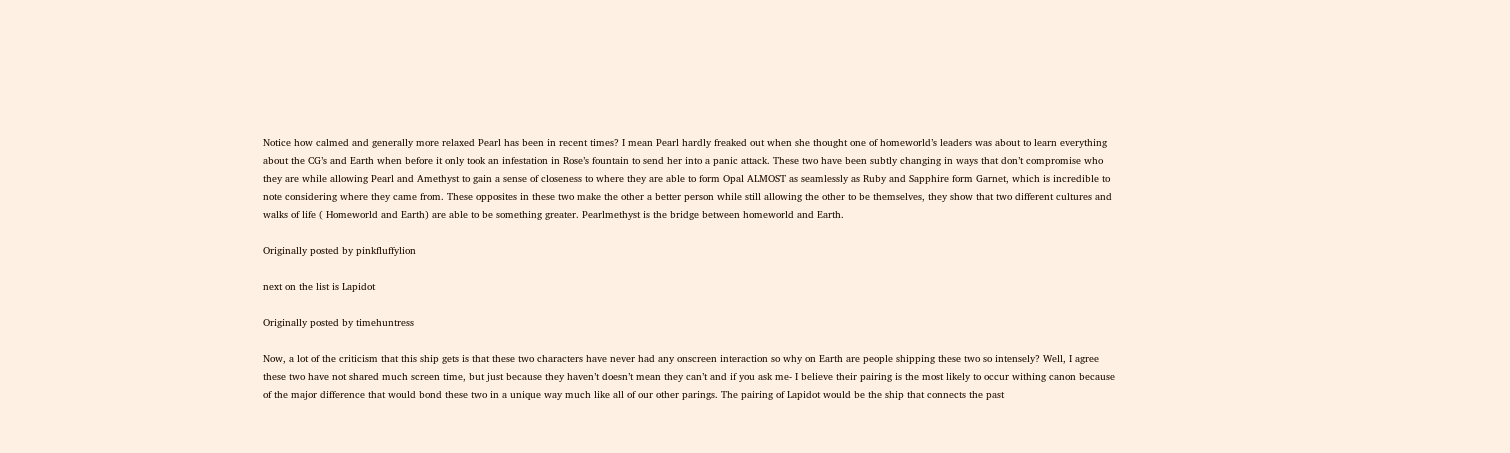Notice how calmed and generally more relaxed Pearl has been in recent times? I mean Pearl hardly freaked out when she thought one of homeworld’s leaders was about to learn everything about the CG’s and Earth when before it only took an infestation in Rose’s fountain to send her into a panic attack. These two have been subtly changing in ways that don’t compromise who they are while allowing Pearl and Amethyst to gain a sense of closeness to where they are able to form Opal ALMOST as seamlessly as Ruby and Sapphire form Garnet, which is incredible to note considering where they came from. These opposites in these two make the other a better person while still allowing the other to be themselves, they show that two different cultures and walks of life ( Homeworld and Earth) are able to be something greater. Pearlmethyst is the bridge between homeworld and Earth.

Originally posted by pinkfluffylion

next on the list is Lapidot

Originally posted by timehuntress

Now, a lot of the criticism that this ship gets is that these two characters have never had any onscreen interaction so why on Earth are people shipping these two so intensely? Well, I agree these two have not shared much screen time, but just because they haven’t doesn’t mean they can’t and if you ask me- I believe their pairing is the most likely to occur withing canon because of the major difference that would bond these two in a unique way much like all of our other parings. The pairing of Lapidot would be the ship that connects the past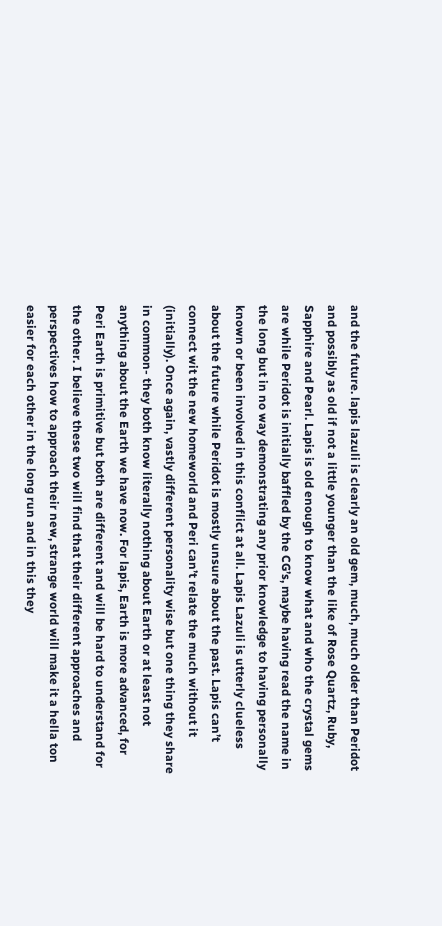and the future. lapis lazuli is clearly an old gem, much, much older than Peridot and possibly as old if not a little younger than the like of Rose Quartz, Ruby, Sapphire and Pearl. Lapis is old enough to know what and who the crystal gems are while Peridot is initially baffled by the CG’s, maybe having read the name in the long but in no way demonstrating any prior knowledge to having personally known or been involved in this conflict at all. Lapis Lazuli is utterly clueless about the future while Peridot is mostly unsure about the past. Lapis can’t connect wit the new homeworld and Peri can’t relate the much without it (initially). Once again, vastly different personality wise but one thing they share in common- they both know literally nothing about Earth or at least not anything about the Earth we have now. For lapis, Earth is more advanced, for Peri Earth is primitive but both are different and will be hard to understand for the other. I believe these two will find that their different approaches and perspectives how to approach their new, strange world will make it a hella ton easier for each other in the long run and in this they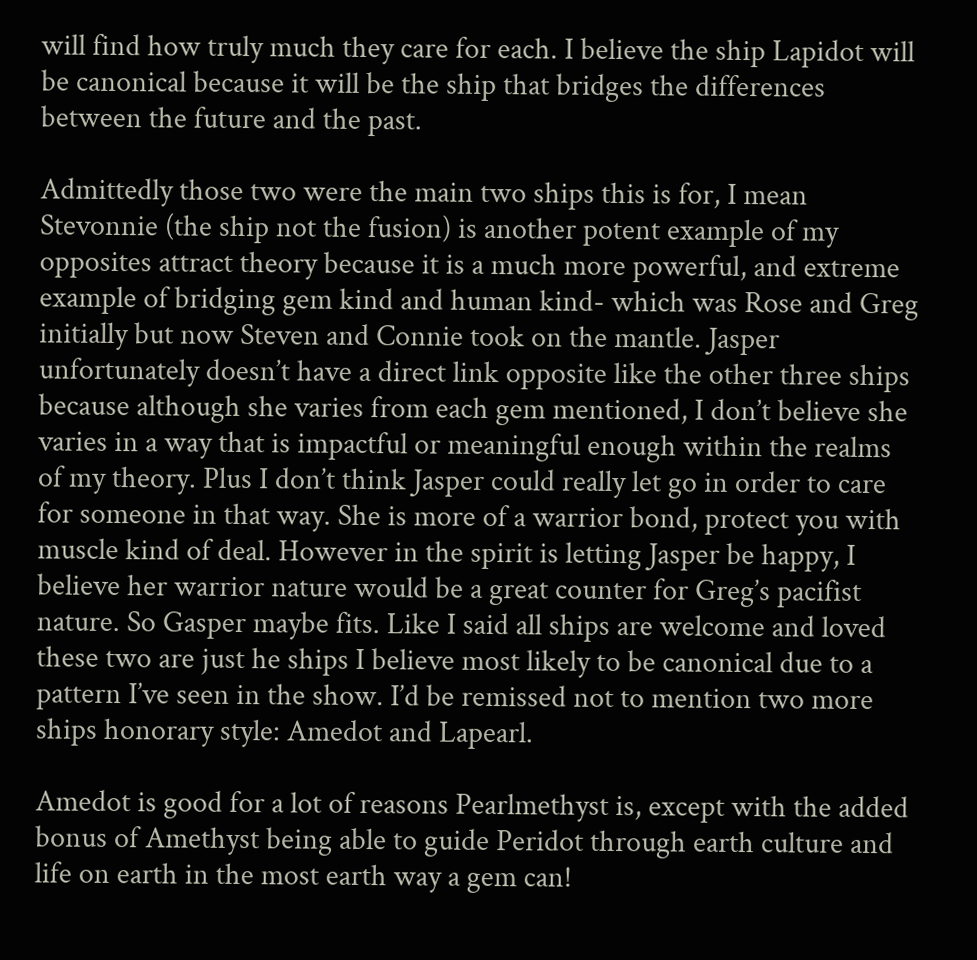will find how truly much they care for each. I believe the ship Lapidot will be canonical because it will be the ship that bridges the differences between the future and the past.

Admittedly those two were the main two ships this is for, I mean Stevonnie (the ship not the fusion) is another potent example of my opposites attract theory because it is a much more powerful, and extreme example of bridging gem kind and human kind- which was Rose and Greg initially but now Steven and Connie took on the mantle. Jasper unfortunately doesn’t have a direct link opposite like the other three ships because although she varies from each gem mentioned, I don’t believe she varies in a way that is impactful or meaningful enough within the realms of my theory. Plus I don’t think Jasper could really let go in order to care for someone in that way. She is more of a warrior bond, protect you with muscle kind of deal. However in the spirit is letting Jasper be happy, I believe her warrior nature would be a great counter for Greg’s pacifist nature. So Gasper maybe fits. Like I said all ships are welcome and loved these two are just he ships I believe most likely to be canonical due to a pattern I’ve seen in the show. I’d be remissed not to mention two more ships honorary style: Amedot and Lapearl.

Amedot is good for a lot of reasons Pearlmethyst is, except with the added bonus of Amethyst being able to guide Peridot through earth culture and life on earth in the most earth way a gem can!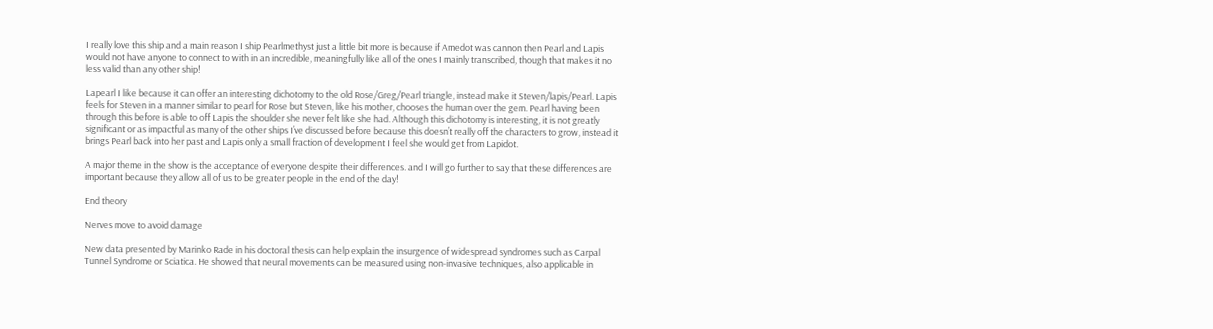I really love this ship and a main reason I ship Pearlmethyst just a little bit more is because if Amedot was cannon then Pearl and Lapis would not have anyone to connect to with in an incredible, meaningfully like all of the ones I mainly transcribed, though that makes it no less valid than any other ship!

Lapearl I like because it can offer an interesting dichotomy to the old Rose/Greg/Pearl triangle, instead make it Steven/lapis/Pearl. Lapis feels for Steven in a manner similar to pearl for Rose but Steven, like his mother, chooses the human over the gem. Pearl having been through this before is able to off Lapis the shoulder she never felt like she had. Although this dichotomy is interesting, it is not greatly significant or as impactful as many of the other ships I’ve discussed before because this doesn’t really off the characters to grow, instead it brings Pearl back into her past and Lapis only a small fraction of development I feel she would get from Lapidot.

A major theme in the show is the acceptance of everyone despite their differences. and I will go further to say that these differences are important because they allow all of us to be greater people in the end of the day!

End theory

Nerves move to avoid damage

New data presented by Marinko Rade in his doctoral thesis can help explain the insurgence of widespread syndromes such as Carpal Tunnel Syndrome or Sciatica. He showed that neural movements can be measured using non-invasive techniques, also applicable in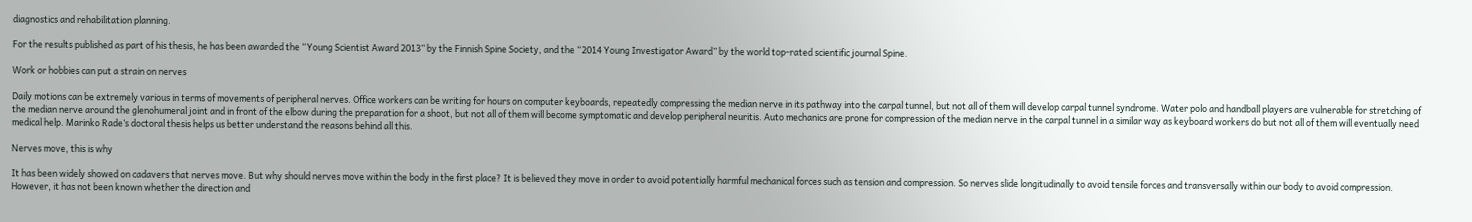diagnostics and rehabilitation planning.

For the results published as part of his thesis, he has been awarded the “Young Scientist Award 2013” by the Finnish Spine Society, and the “2014 Young Investigator Award” by the world top-rated scientific journal Spine.

Work or hobbies can put a strain on nerves

Daily motions can be extremely various in terms of movements of peripheral nerves. Office workers can be writing for hours on computer keyboards, repeatedly compressing the median nerve in its pathway into the carpal tunnel, but not all of them will develop carpal tunnel syndrome. Water polo and handball players are vulnerable for stretching of the median nerve around the glenohumeral joint and in front of the elbow during the preparation for a shoot, but not all of them will become symptomatic and develop peripheral neuritis. Auto mechanics are prone for compression of the median nerve in the carpal tunnel in a similar way as keyboard workers do but not all of them will eventually need medical help. Marinko Rade’s doctoral thesis helps us better understand the reasons behind all this.

Nerves move, this is why

It has been widely showed on cadavers that nerves move. But why should nerves move within the body in the first place? It is believed they move in order to avoid potentially harmful mechanical forces such as tension and compression. So nerves slide longitudinally to avoid tensile forces and transversally within our body to avoid compression. However, it has not been known whether the direction and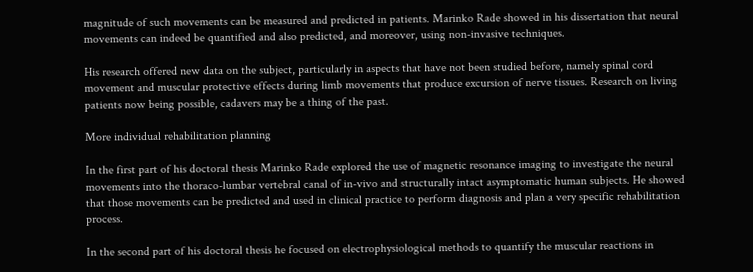magnitude of such movements can be measured and predicted in patients. Marinko Rade showed in his dissertation that neural movements can indeed be quantified and also predicted, and moreover, using non-invasive techniques.

His research offered new data on the subject, particularly in aspects that have not been studied before, namely spinal cord movement and muscular protective effects during limb movements that produce excursion of nerve tissues. Research on living patients now being possible, cadavers may be a thing of the past.

More individual rehabilitation planning

In the first part of his doctoral thesis Marinko Rade explored the use of magnetic resonance imaging to investigate the neural movements into the thoraco-lumbar vertebral canal of in-vivo and structurally intact asymptomatic human subjects. He showed that those movements can be predicted and used in clinical practice to perform diagnosis and plan a very specific rehabilitation process.

In the second part of his doctoral thesis he focused on electrophysiological methods to quantify the muscular reactions in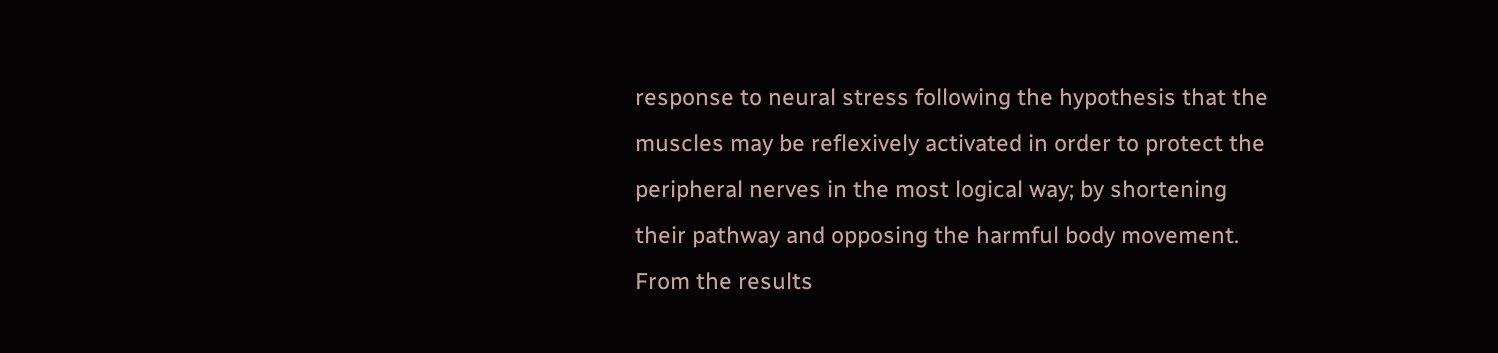response to neural stress following the hypothesis that the muscles may be reflexively activated in order to protect the peripheral nerves in the most logical way; by shortening their pathway and opposing the harmful body movement. From the results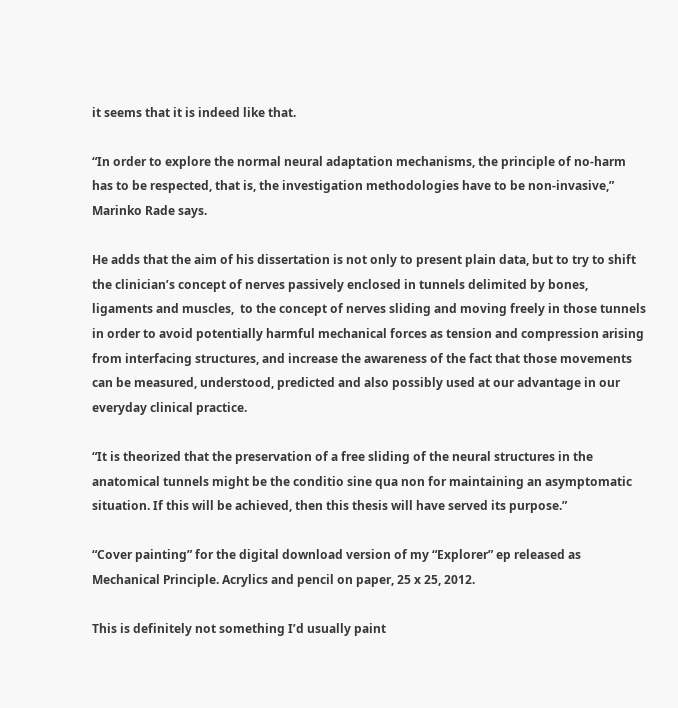it seems that it is indeed like that.

“In order to explore the normal neural adaptation mechanisms, the principle of no-harm has to be respected, that is, the investigation methodologies have to be non-invasive,” Marinko Rade says.

He adds that the aim of his dissertation is not only to present plain data, but to try to shift the clinician’s concept of nerves passively enclosed in tunnels delimited by bones, ligaments and muscles,  to the concept of nerves sliding and moving freely in those tunnels in order to avoid potentially harmful mechanical forces as tension and compression arising from interfacing structures, and increase the awareness of the fact that those movements can be measured, understood, predicted and also possibly used at our advantage in our everyday clinical practice.

“It is theorized that the preservation of a free sliding of the neural structures in the anatomical tunnels might be the conditio sine qua non for maintaining an asymptomatic situation. If this will be achieved, then this thesis will have served its purpose.”

“Cover painting” for the digital download version of my “Explorer” ep released as Mechanical Principle. Acrylics and pencil on paper, 25 x 25, 2012.

This is definitely not something I’d usually paint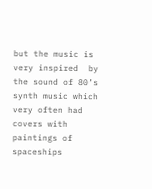but the music is very inspired  by the sound of 80’s synth music which very often had covers with paintings of spaceships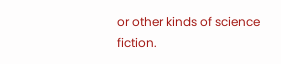or other kinds of science fiction.